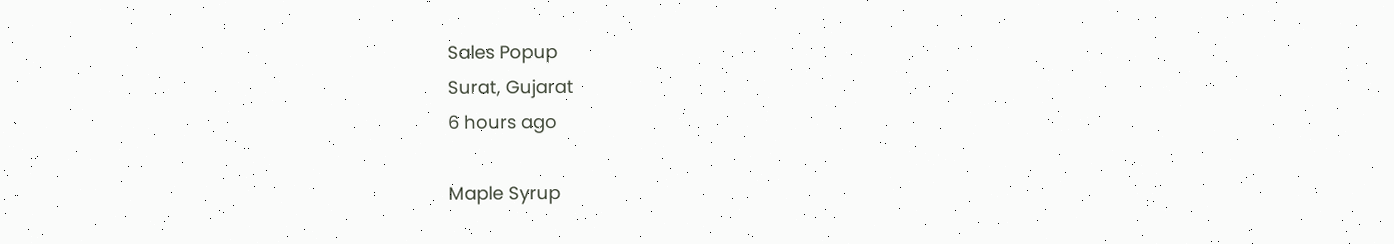Sales Popup
Surat, Gujarat
6 hours ago

Maple Syrup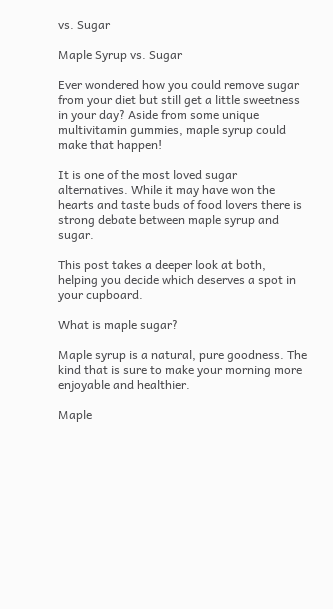vs. Sugar

Maple Syrup vs. Sugar

Ever wondered how you could remove sugar from your diet but still get a little sweetness in your day? Aside from some unique multivitamin gummies, maple syrup could make that happen!

It is one of the most loved sugar alternatives. While it may have won the hearts and taste buds of food lovers there is strong debate between maple syrup and sugar.

This post takes a deeper look at both, helping you decide which deserves a spot in your cupboard.

What is maple sugar?

Maple syrup is a natural, pure goodness. The kind that is sure to make your morning more enjoyable and healthier.

Maple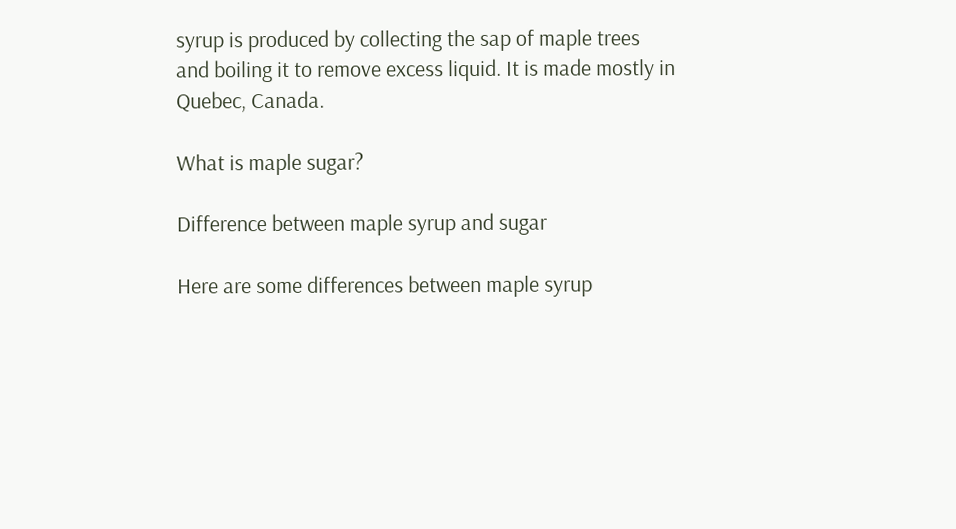syrup is produced by collecting the sap of maple trees and boiling it to remove excess liquid. It is made mostly in Quebec, Canada.

What is maple sugar?

Difference between maple syrup and sugar

Here are some differences between maple syrup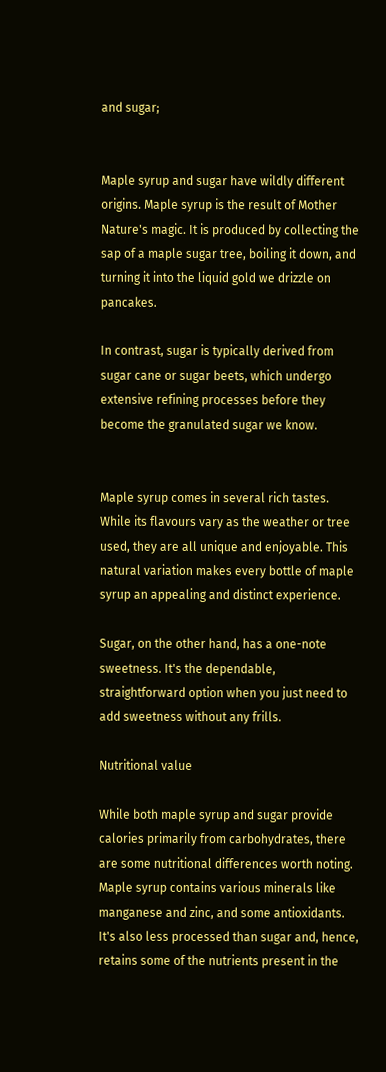and sugar;


Maple syrup and sugar have wildly different origins. Maple syrup is the result of Mother Nature's magic. It is produced by collecting the sap of a maple sugar tree, boiling it down, and turning it into the liquid gold we drizzle on pancakes.

In contrast, sugar is typically derived from sugar cane or sugar beets, which undergo extensive refining processes before they become the granulated sugar we know.


Maple syrup comes in several rich tastes. While its flavours vary as the weather or tree used, they are all unique and enjoyable. This natural variation makes every bottle of maple syrup an appealing and distinct experience.

Sugar, on the other hand, has a one-note sweetness. It's the dependable, straightforward option when you just need to add sweetness without any frills.

Nutritional value

While both maple syrup and sugar provide calories primarily from carbohydrates, there are some nutritional differences worth noting. Maple syrup contains various minerals like manganese and zinc, and some antioxidants. It's also less processed than sugar and, hence, retains some of the nutrients present in the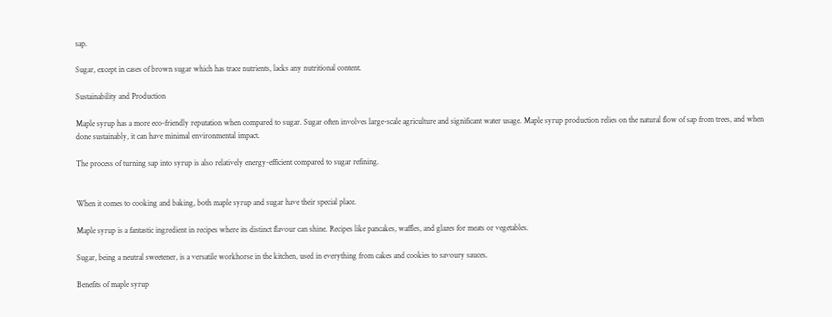sap.

Sugar, except in cases of brown sugar which has trace nutrients, lacks any nutritional content.

Sustainability and Production

Maple syrup has a more eco-friendly reputation when compared to sugar. Sugar often involves large-scale agriculture and significant water usage. Maple syrup production relies on the natural flow of sap from trees, and when done sustainably, it can have minimal environmental impact.

The process of turning sap into syrup is also relatively energy-efficient compared to sugar refining.


When it comes to cooking and baking, both maple syrup and sugar have their special place.

Maple syrup is a fantastic ingredient in recipes where its distinct flavour can shine. Recipes like pancakes, waffles, and glazes for meats or vegetables.

Sugar, being a neutral sweetener, is a versatile workhorse in the kitchen, used in everything from cakes and cookies to savoury sauces.

Benefits of maple syrup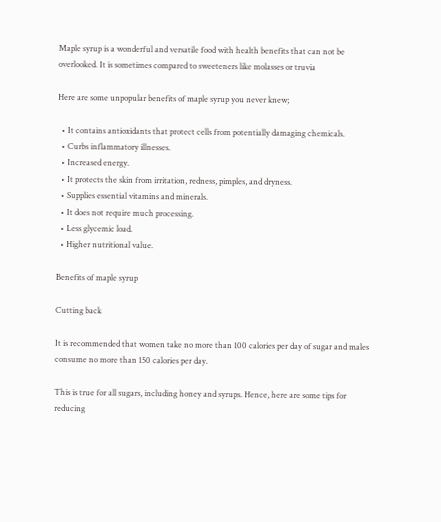Maple syrup is a wonderful and versatile food with health benefits that can not be overlooked. It is sometimes compared to sweeteners like molasses or truvia

Here are some unpopular benefits of maple syrup you never knew;

  • It contains antioxidants that protect cells from potentially damaging chemicals.
  • Curbs inflammatory illnesses.
  • Increased energy.
  • It protects the skin from irritation, redness, pimples, and dryness.
  • Supplies essential vitamins and minerals.
  • It does not require much processing.
  • Less glycemic load.
  • Higher nutritional value.

Benefits of maple syrup

Cutting back

It is recommended that women take no more than 100 calories per day of sugar and males consume no more than 150 calories per day.

This is true for all sugars, including honey and syrups. Hence, here are some tips for reducing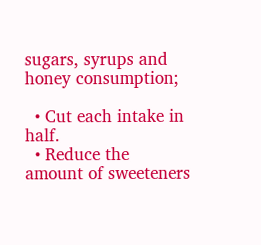sugars, syrups and honey consumption;

  • Cut each intake in half.
  • Reduce the amount of sweeteners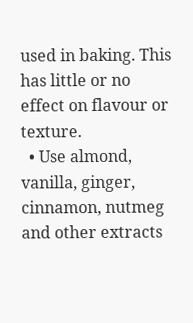used in baking. This has little or no effect on flavour or texture.
  • Use almond, vanilla, ginger, cinnamon, nutmeg and other extracts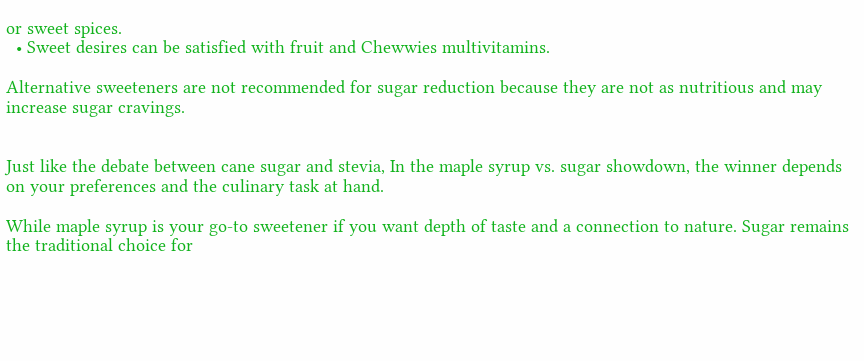or sweet spices.
  • Sweet desires can be satisfied with fruit and Chewwies multivitamins.

Alternative sweeteners are not recommended for sugar reduction because they are not as nutritious and may increase sugar cravings.


Just like the debate between cane sugar and stevia, In the maple syrup vs. sugar showdown, the winner depends on your preferences and the culinary task at hand.

While maple syrup is your go-to sweetener if you want depth of taste and a connection to nature. Sugar remains the traditional choice for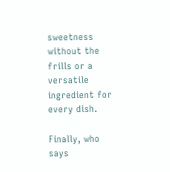sweetness without the frills or a versatile ingredient for every dish.

Finally, who says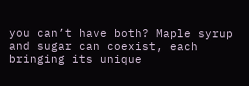you can’t have both? Maple syrup and sugar can coexist, each bringing its unique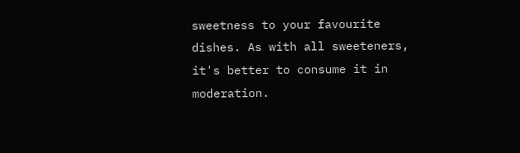sweetness to your favourite dishes. As with all sweeteners, it's better to consume it in moderation.